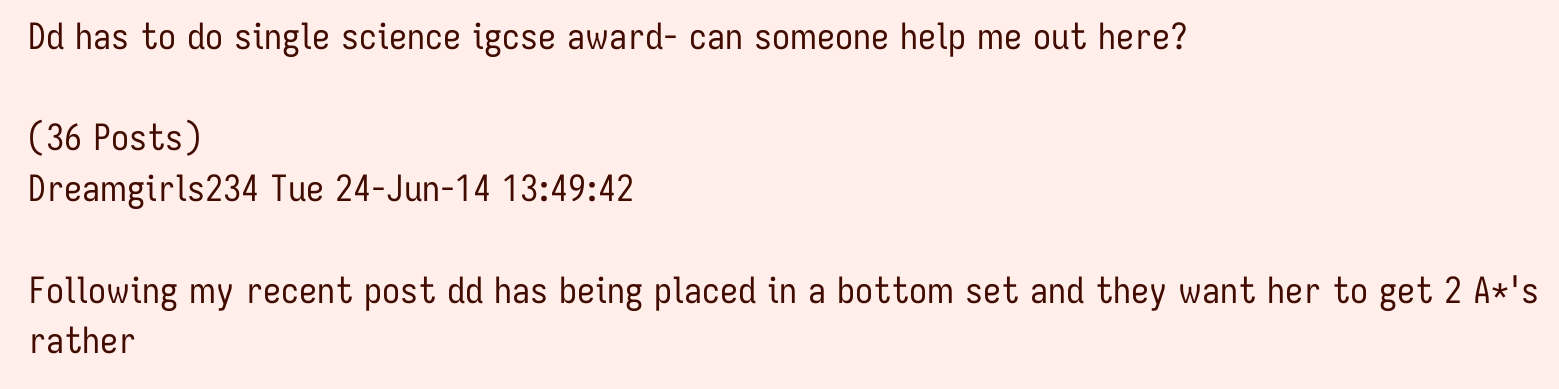Dd has to do single science igcse award- can someone help me out here?

(36 Posts)
Dreamgirls234 Tue 24-Jun-14 13:49:42

Following my recent post dd has being placed in a bottom set and they want her to get 2 A*'s rather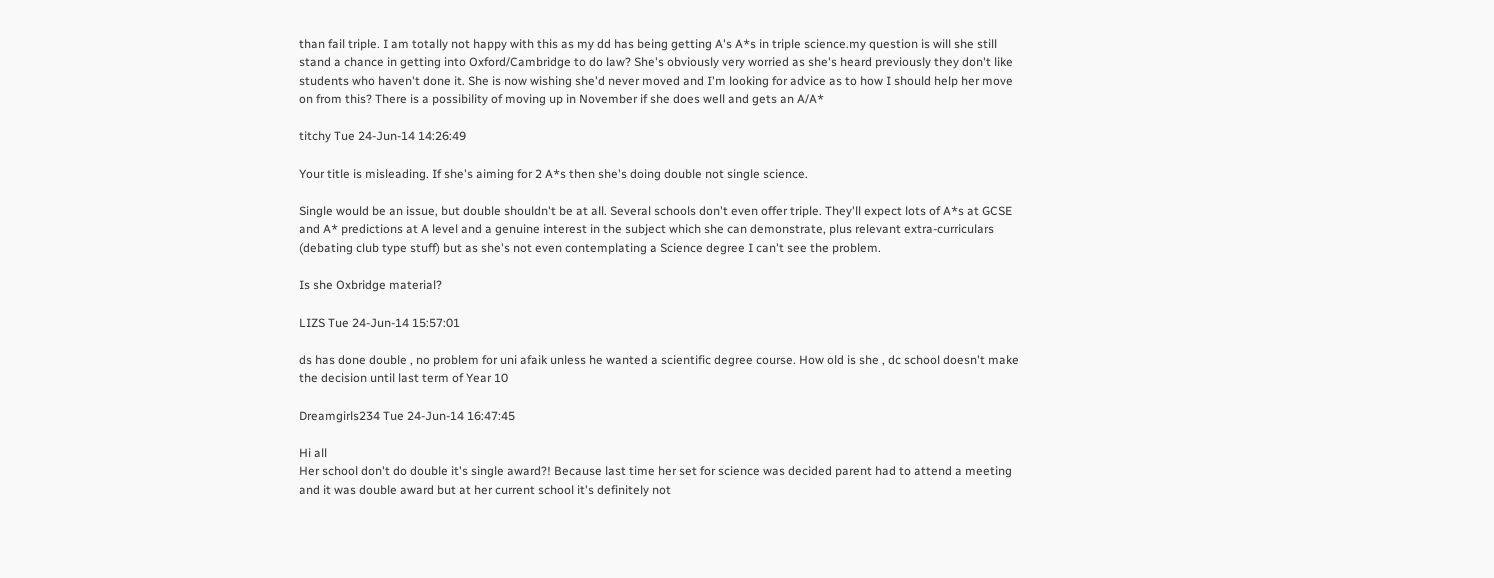than fail triple. I am totally not happy with this as my dd has being getting A's A*s in triple science.my question is will she still stand a chance in getting into Oxford/Cambridge to do law? She's obviously very worried as she's heard previously they don't like students who haven't done it. She is now wishing she'd never moved and I'm looking for advice as to how I should help her move on from this? There is a possibility of moving up in November if she does well and gets an A/A*

titchy Tue 24-Jun-14 14:26:49

Your title is misleading. If she's aiming for 2 A*s then she's doing double not single science.

Single would be an issue, but double shouldn't be at all. Several schools don't even offer triple. They'll expect lots of A*s at GCSE and A* predictions at A level and a genuine interest in the subject which she can demonstrate, plus relevant extra-curriculars (debating club type stuff) but as she's not even contemplating a Science degree I can't see the problem.

Is she Oxbridge material?

LIZS Tue 24-Jun-14 15:57:01

ds has done double , no problem for uni afaik unless he wanted a scientific degree course. How old is she , dc school doesn't make the decision until last term of Year 10

Dreamgirls234 Tue 24-Jun-14 16:47:45

Hi all
Her school don't do double it's single award?! Because last time her set for science was decided parent had to attend a meeting and it was double award but at her current school it's definitely not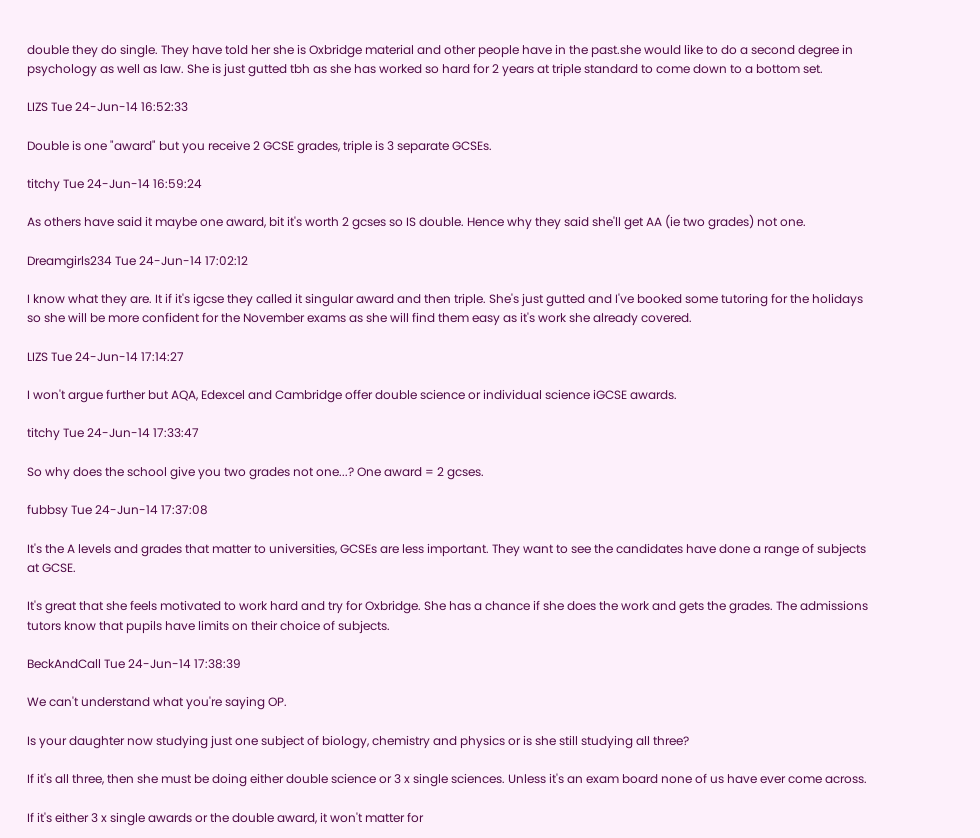double they do single. They have told her she is Oxbridge material and other people have in the past.she would like to do a second degree in psychology as well as law. She is just gutted tbh as she has worked so hard for 2 years at triple standard to come down to a bottom set.

LIZS Tue 24-Jun-14 16:52:33

Double is one "award" but you receive 2 GCSE grades, triple is 3 separate GCSEs.

titchy Tue 24-Jun-14 16:59:24

As others have said it maybe one award, bit it's worth 2 gcses so IS double. Hence why they said she'll get AA (ie two grades) not one.

Dreamgirls234 Tue 24-Jun-14 17:02:12

I know what they are. It if it's igcse they called it singular award and then triple. She's just gutted and I've booked some tutoring for the holidays so she will be more confident for the November exams as she will find them easy as it's work she already covered.

LIZS Tue 24-Jun-14 17:14:27

I won't argue further but AQA, Edexcel and Cambridge offer double science or individual science iGCSE awards.

titchy Tue 24-Jun-14 17:33:47

So why does the school give you two grades not one...? One award = 2 gcses.

fubbsy Tue 24-Jun-14 17:37:08

It's the A levels and grades that matter to universities, GCSEs are less important. They want to see the candidates have done a range of subjects at GCSE.

It's great that she feels motivated to work hard and try for Oxbridge. She has a chance if she does the work and gets the grades. The admissions tutors know that pupils have limits on their choice of subjects.

BeckAndCall Tue 24-Jun-14 17:38:39

We can't understand what you're saying OP.

Is your daughter now studying just one subject of biology, chemistry and physics or is she still studying all three?

If it's all three, then she must be doing either double science or 3 x single sciences. Unless it's an exam board none of us have ever come across.

If it's either 3 x single awards or the double award, it won't matter for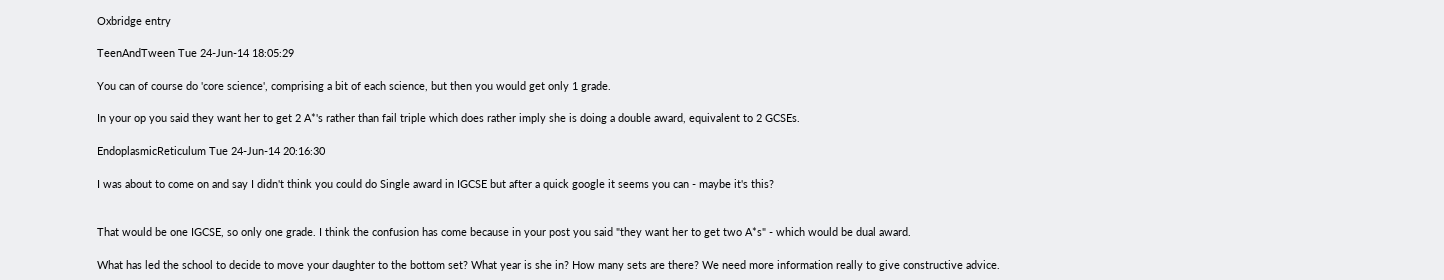Oxbridge entry

TeenAndTween Tue 24-Jun-14 18:05:29

You can of course do 'core science', comprising a bit of each science, but then you would get only 1 grade.

In your op you said they want her to get 2 A*'s rather than fail triple which does rather imply she is doing a double award, equivalent to 2 GCSEs.

EndoplasmicReticulum Tue 24-Jun-14 20:16:30

I was about to come on and say I didn't think you could do Single award in IGCSE but after a quick google it seems you can - maybe it's this?


That would be one IGCSE, so only one grade. I think the confusion has come because in your post you said "they want her to get two A*s" - which would be dual award.

What has led the school to decide to move your daughter to the bottom set? What year is she in? How many sets are there? We need more information really to give constructive advice.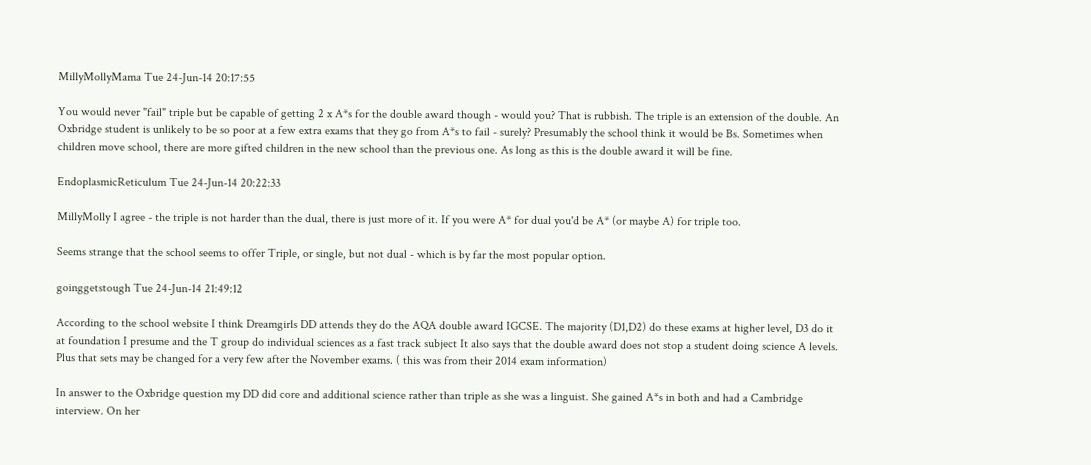MillyMollyMama Tue 24-Jun-14 20:17:55

You would never "fail" triple but be capable of getting 2 x A*s for the double award though - would you? That is rubbish. The triple is an extension of the double. An Oxbridge student is unlikely to be so poor at a few extra exams that they go from A*s to fail - surely? Presumably the school think it would be Bs. Sometimes when children move school, there are more gifted children in the new school than the previous one. As long as this is the double award it will be fine.

EndoplasmicReticulum Tue 24-Jun-14 20:22:33

MillyMolly I agree - the triple is not harder than the dual, there is just more of it. If you were A* for dual you'd be A* (or maybe A) for triple too.

Seems strange that the school seems to offer Triple, or single, but not dual - which is by far the most popular option.

goinggetstough Tue 24-Jun-14 21:49:12

According to the school website I think Dreamgirls DD attends they do the AQA double award IGCSE. The majority (D1,D2) do these exams at higher level, D3 do it at foundation I presume and the T group do individual sciences as a fast track subject It also says that the double award does not stop a student doing science A levels. Plus that sets may be changed for a very few after the November exams. ( this was from their 2014 exam information)

In answer to the Oxbridge question my DD did core and additional science rather than triple as she was a linguist. She gained A*s in both and had a Cambridge interview. On her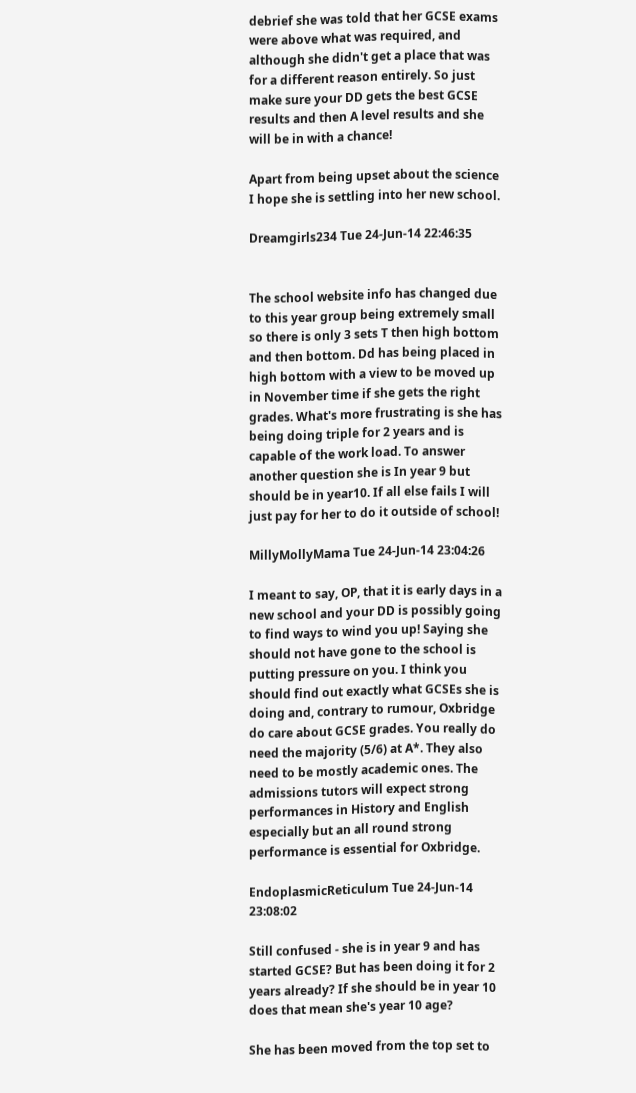debrief she was told that her GCSE exams were above what was required, and although she didn't get a place that was for a different reason entirely. So just make sure your DD gets the best GCSE results and then A level results and she will be in with a chance!

Apart from being upset about the science I hope she is settling into her new school.

Dreamgirls234 Tue 24-Jun-14 22:46:35


The school website info has changed due to this year group being extremely small so there is only 3 sets T then high bottom and then bottom. Dd has being placed in high bottom with a view to be moved up in November time if she gets the right grades. What's more frustrating is she has being doing triple for 2 years and is capable of the work load. To answer another question she is In year 9 but should be in year10. If all else fails I will just pay for her to do it outside of school!

MillyMollyMama Tue 24-Jun-14 23:04:26

I meant to say, OP, that it is early days in a new school and your DD is possibly going to find ways to wind you up! Saying she should not have gone to the school is putting pressure on you. I think you should find out exactly what GCSEs she is doing and, contrary to rumour, Oxbridge do care about GCSE grades. You really do need the majority (5/6) at A*. They also need to be mostly academic ones. The admissions tutors will expect strong performances in History and English especially but an all round strong performance is essential for Oxbridge.

EndoplasmicReticulum Tue 24-Jun-14 23:08:02

Still confused - she is in year 9 and has started GCSE? But has been doing it for 2 years already? If she should be in year 10 does that mean she's year 10 age?

She has been moved from the top set to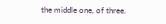the middle one, of three.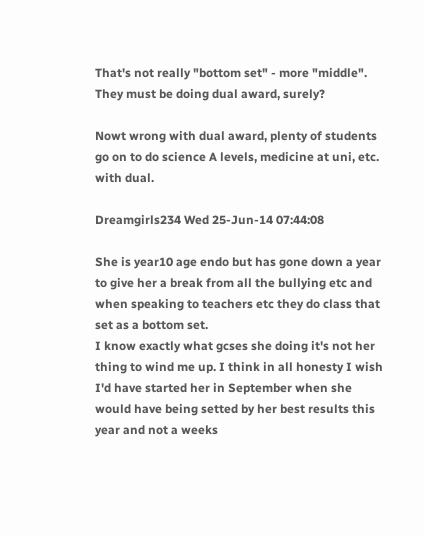That's not really "bottom set" - more "middle". They must be doing dual award, surely?

Nowt wrong with dual award, plenty of students go on to do science A levels, medicine at uni, etc. with dual.

Dreamgirls234 Wed 25-Jun-14 07:44:08

She is year10 age endo but has gone down a year to give her a break from all the bullying etc and when speaking to teachers etc they do class that set as a bottom set.
I know exactly what gcses she doing it's not her thing to wind me up. I think in all honesty I wish I'd have started her in September when she would have being setted by her best results this year and not a weeks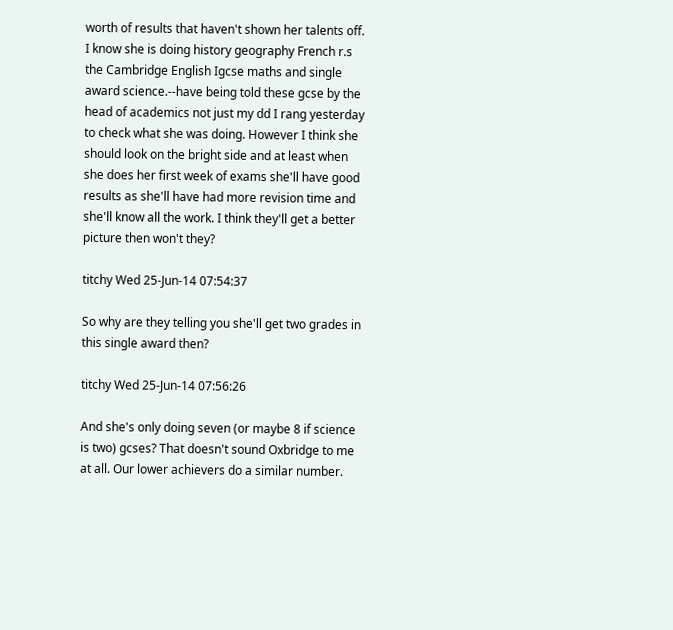worth of results that haven't shown her talents off. I know she is doing history geography French r.s the Cambridge English Igcse maths and single award science.--have being told these gcse by the head of academics not just my dd I rang yesterday to check what she was doing. However I think she should look on the bright side and at least when she does her first week of exams she'll have good results as she'll have had more revision time and she'll know all the work. I think they'll get a better picture then won't they?

titchy Wed 25-Jun-14 07:54:37

So why are they telling you she'll get two grades in this single award then?

titchy Wed 25-Jun-14 07:56:26

And she's only doing seven (or maybe 8 if science is two) gcses? That doesn't sound Oxbridge to me at all. Our lower achievers do a similar number.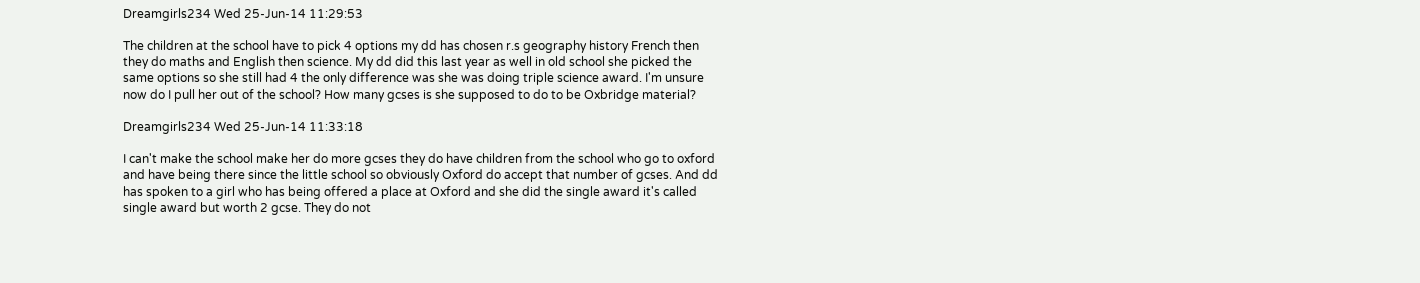Dreamgirls234 Wed 25-Jun-14 11:29:53

The children at the school have to pick 4 options my dd has chosen r.s geography history French then they do maths and English then science. My dd did this last year as well in old school she picked the same options so she still had 4 the only difference was she was doing triple science award. I'm unsure now do I pull her out of the school? How many gcses is she supposed to do to be Oxbridge material?

Dreamgirls234 Wed 25-Jun-14 11:33:18

I can't make the school make her do more gcses they do have children from the school who go to oxford and have being there since the little school so obviously Oxford do accept that number of gcses. And dd has spoken to a girl who has being offered a place at Oxford and she did the single award it's called single award but worth 2 gcse. They do not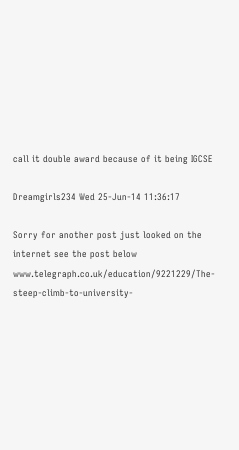call it double award because of it being IGCSE

Dreamgirls234 Wed 25-Jun-14 11:36:17

Sorry for another post just looked on the internet see the post below www.telegraph.co.uk/education/9221229/The-steep-climb-to-university-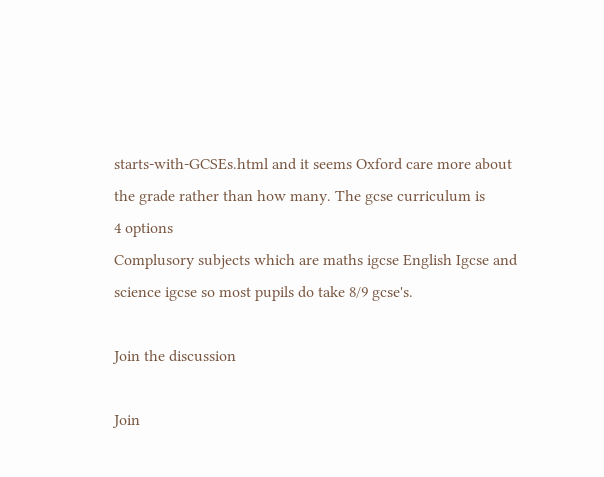starts-with-GCSEs.html and it seems Oxford care more about the grade rather than how many. The gcse curriculum is
4 options
Complusory subjects which are maths igcse English Igcse and science igcse so most pupils do take 8/9 gcse's.

Join the discussion

Join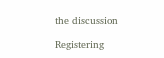the discussion

Registering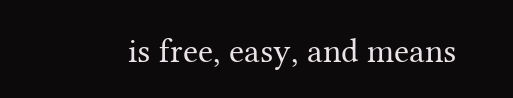is free, easy, and means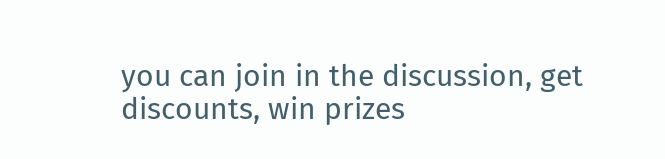you can join in the discussion, get discounts, win prizes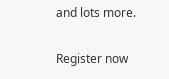and lots more.

Register now